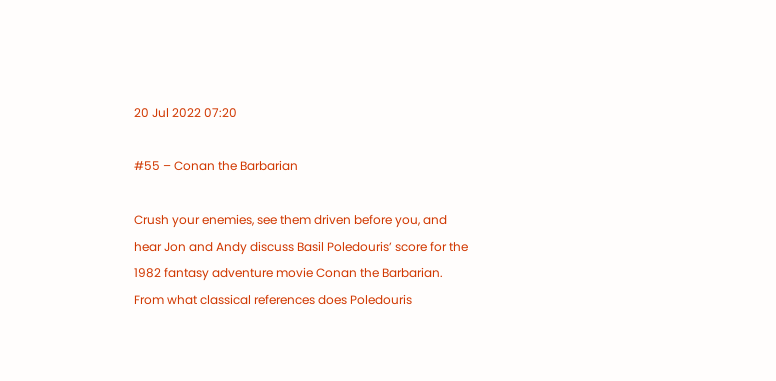20 Jul 2022 07:20

#55 – Conan the Barbarian

Crush your enemies, see them driven before you, and hear Jon and Andy discuss Basil Poledouris’ score for the 1982 fantasy adventure movie Conan the Barbarian. From what classical references does Poledouris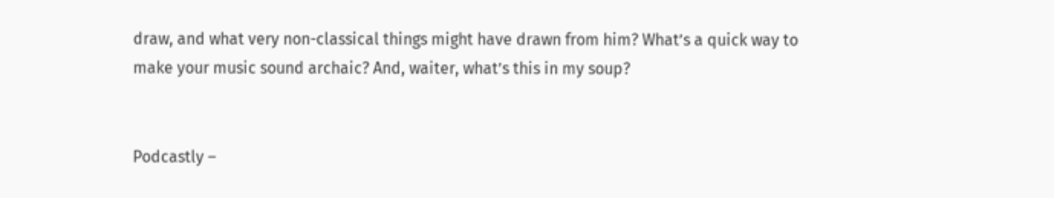draw, and what very non-classical things might have drawn from him? What’s a quick way to make your music sound archaic? And, waiter, what’s this in my soup?


Podcastly –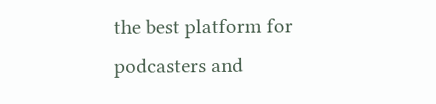the best platform for podcasters and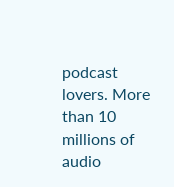podcast lovers. More than 10 millions of audio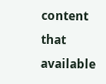content that available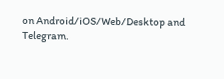on Android/iOS/Web/Desktop and Telegram.